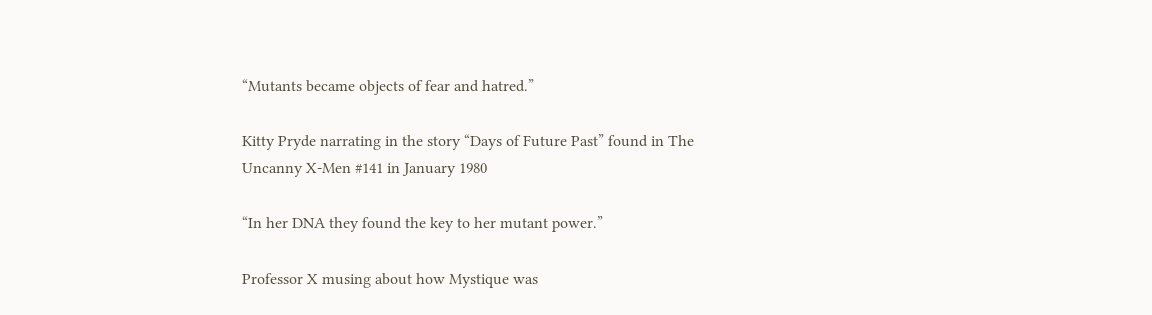“Mutants became objects of fear and hatred.”

Kitty Pryde narrating in the story “Days of Future Past” found in The Uncanny X-Men #141 in January 1980

“In her DNA they found the key to her mutant power.”

Professor X musing about how Mystique was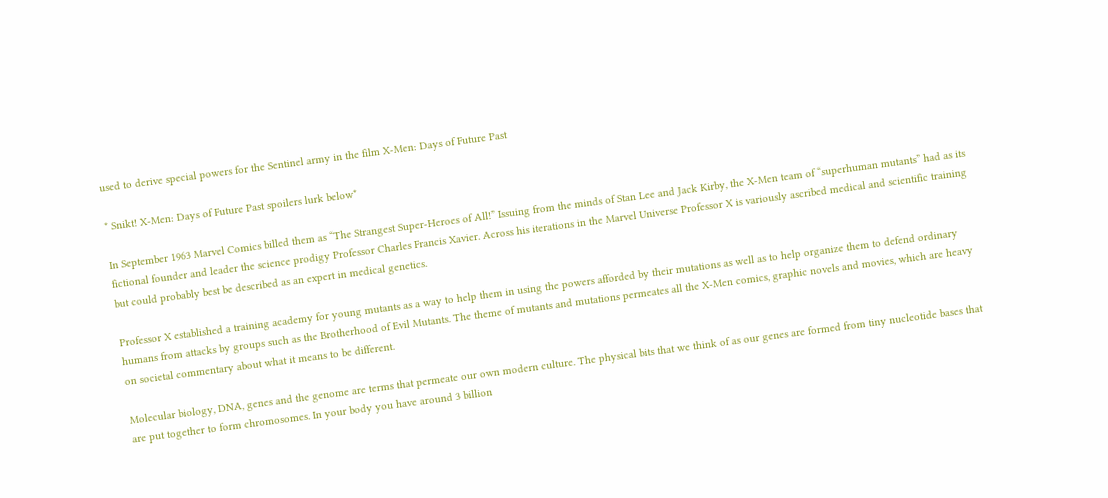used to derive special powers for the Sentinel army in the film X-Men: Days of Future Past

* Snikt! X-Men: Days of Future Past spoilers lurk below*

In September 1963 Marvel Comics billed them as “The Strangest Super-Heroes of All!” Issuing from the minds of Stan Lee and Jack Kirby, the X-Men team of “superhuman mutants” had as its fictional founder and leader the science prodigy Professor Charles Francis Xavier. Across his iterations in the Marvel Universe Professor X is variously ascribed medical and scientific training but could probably best be described as an expert in medical genetics.

Professor X established a training academy for young mutants as a way to help them in using the powers afforded by their mutations as well as to help organize them to defend ordinary humans from attacks by groups such as the Brotherhood of Evil Mutants. The theme of mutants and mutations permeates all the X-Men comics, graphic novels and movies, which are heavy on societal commentary about what it means to be different.

Molecular biology, DNA, genes and the genome are terms that permeate our own modern culture. The physical bits that we think of as our genes are formed from tiny nucleotide bases that are put together to form chromosomes. In your body you have around 3 billion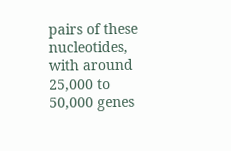pairs of these nucleotides, with around 25,000 to 50,000 genes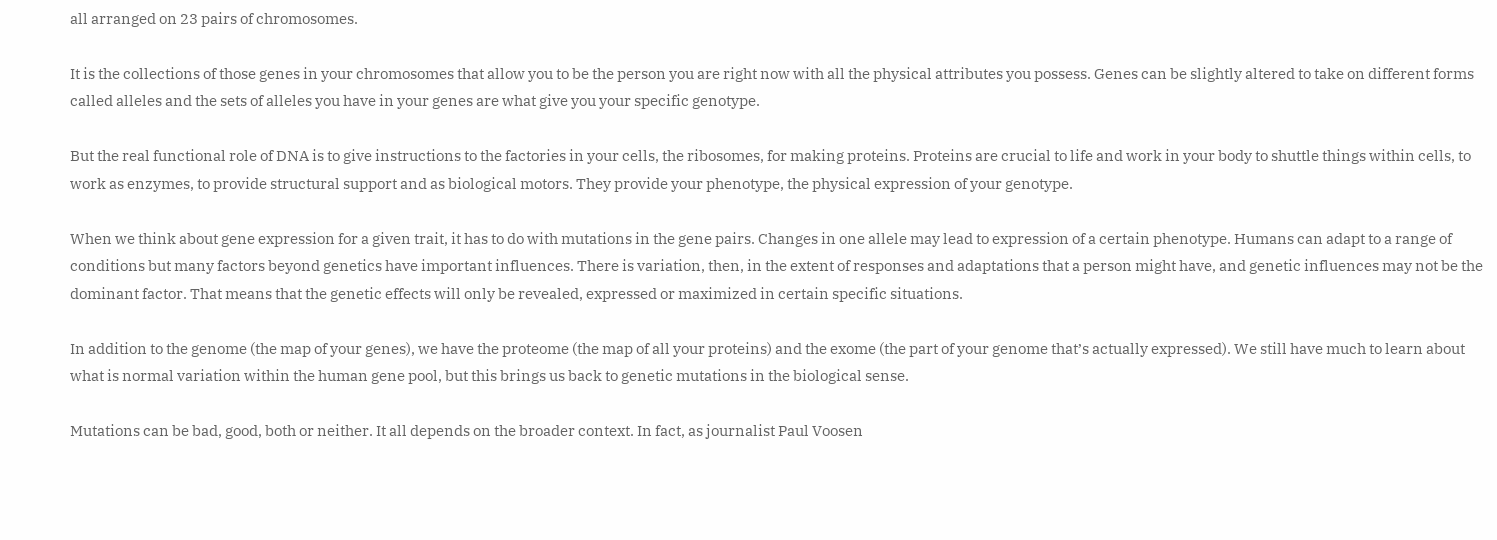all arranged on 23 pairs of chromosomes.

It is the collections of those genes in your chromosomes that allow you to be the person you are right now with all the physical attributes you possess. Genes can be slightly altered to take on different forms called alleles and the sets of alleles you have in your genes are what give you your specific genotype.

But the real functional role of DNA is to give instructions to the factories in your cells, the ribosomes, for making proteins. Proteins are crucial to life and work in your body to shuttle things within cells, to work as enzymes, to provide structural support and as biological motors. They provide your phenotype, the physical expression of your genotype.

When we think about gene expression for a given trait, it has to do with mutations in the gene pairs. Changes in one allele may lead to expression of a certain phenotype. Humans can adapt to a range of conditions but many factors beyond genetics have important influences. There is variation, then, in the extent of responses and adaptations that a person might have, and genetic influences may not be the dominant factor. That means that the genetic effects will only be revealed, expressed or maximized in certain specific situations.

In addition to the genome (the map of your genes), we have the proteome (the map of all your proteins) and the exome (the part of your genome that’s actually expressed). We still have much to learn about what is normal variation within the human gene pool, but this brings us back to genetic mutations in the biological sense.

Mutations can be bad, good, both or neither. It all depends on the broader context. In fact, as journalist Paul Voosen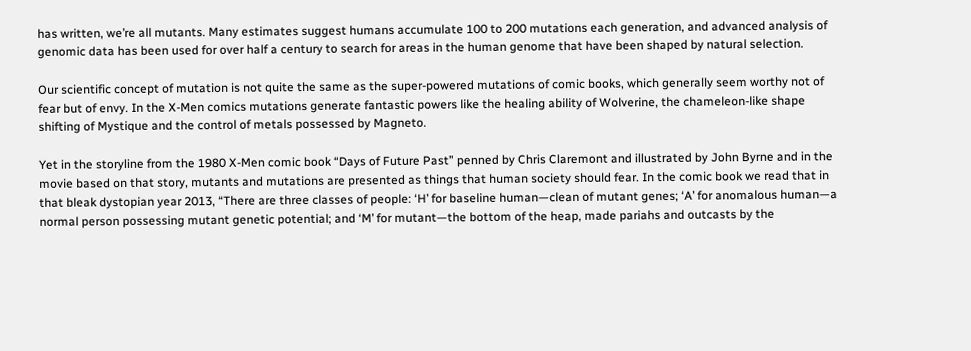has written, we’re all mutants. Many estimates suggest humans accumulate 100 to 200 mutations each generation, and advanced analysis of genomic data has been used for over half a century to search for areas in the human genome that have been shaped by natural selection.

Our scientific concept of mutation is not quite the same as the super-powered mutations of comic books, which generally seem worthy not of fear but of envy. In the X-Men comics mutations generate fantastic powers like the healing ability of Wolverine, the chameleon-like shape shifting of Mystique and the control of metals possessed by Magneto.

Yet in the storyline from the 1980 X-Men comic book “Days of Future Past” penned by Chris Claremont and illustrated by John Byrne and in the movie based on that story, mutants and mutations are presented as things that human society should fear. In the comic book we read that in that bleak dystopian year 2013, “There are three classes of people: ‘H’ for baseline human—clean of mutant genes; ‘A’ for anomalous human—a normal person possessing mutant genetic potential; and ‘M’ for mutant—the bottom of the heap, made pariahs and outcasts by the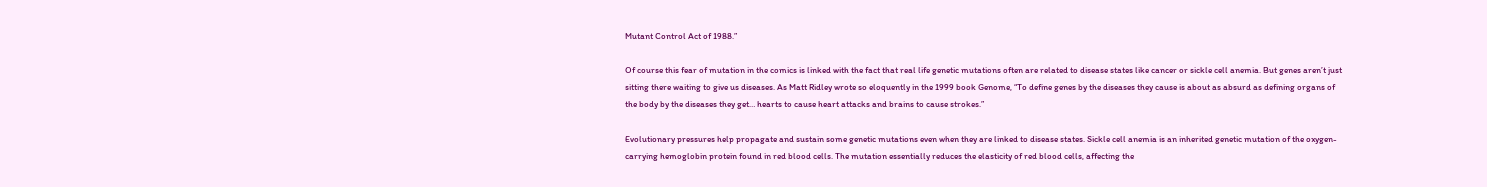Mutant Control Act of 1988.”

Of course this fear of mutation in the comics is linked with the fact that real life genetic mutations often are related to disease states like cancer or sickle cell anemia. But genes aren’t just sitting there waiting to give us diseases. As Matt Ridley wrote so eloquently in the 1999 book Genome, “To define genes by the diseases they cause is about as absurd as defining organs of the body by the diseases they get… hearts to cause heart attacks and brains to cause strokes.”

Evolutionary pressures help propagate and sustain some genetic mutations even when they are linked to disease states. Sickle cell anemia is an inherited genetic mutation of the oxygen-carrying hemoglobin protein found in red blood cells. The mutation essentially reduces the elasticity of red blood cells, affecting the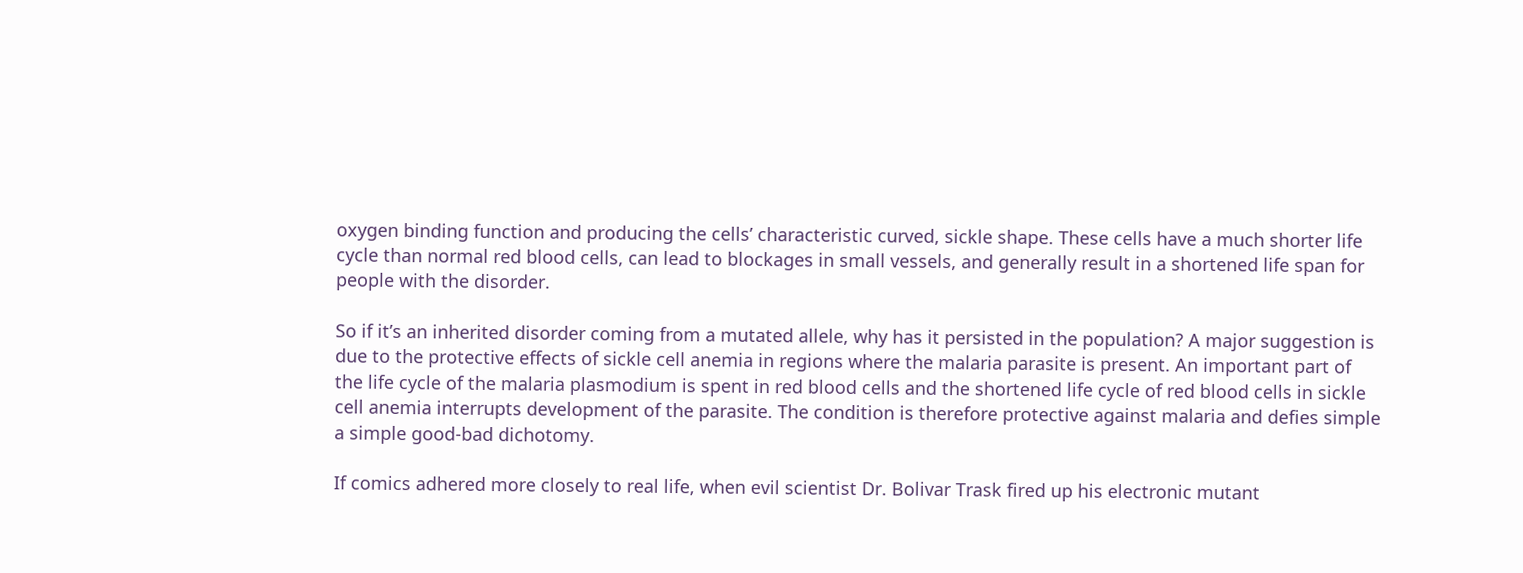oxygen binding function and producing the cells’ characteristic curved, sickle shape. These cells have a much shorter life cycle than normal red blood cells, can lead to blockages in small vessels, and generally result in a shortened life span for people with the disorder.

So if it’s an inherited disorder coming from a mutated allele, why has it persisted in the population? A major suggestion is due to the protective effects of sickle cell anemia in regions where the malaria parasite is present. An important part of the life cycle of the malaria plasmodium is spent in red blood cells and the shortened life cycle of red blood cells in sickle cell anemia interrupts development of the parasite. The condition is therefore protective against malaria and defies simple a simple good-bad dichotomy.

If comics adhered more closely to real life, when evil scientist Dr. Bolivar Trask fired up his electronic mutant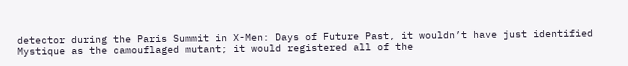detector during the Paris Summit in X-Men: Days of Future Past, it wouldn’t have just identified Mystique as the camouflaged mutant; it would registered all of the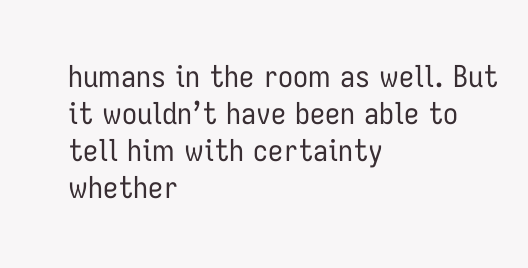humans in the room as well. But it wouldn’t have been able to tell him with certainty whether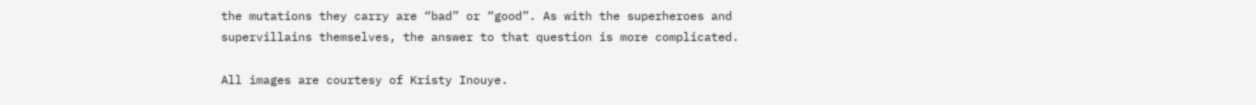the mutations they carry are “bad” or “good”. As with the superheroes and supervillains themselves, the answer to that question is more complicated.

All images are courtesy of Kristy Inouye.